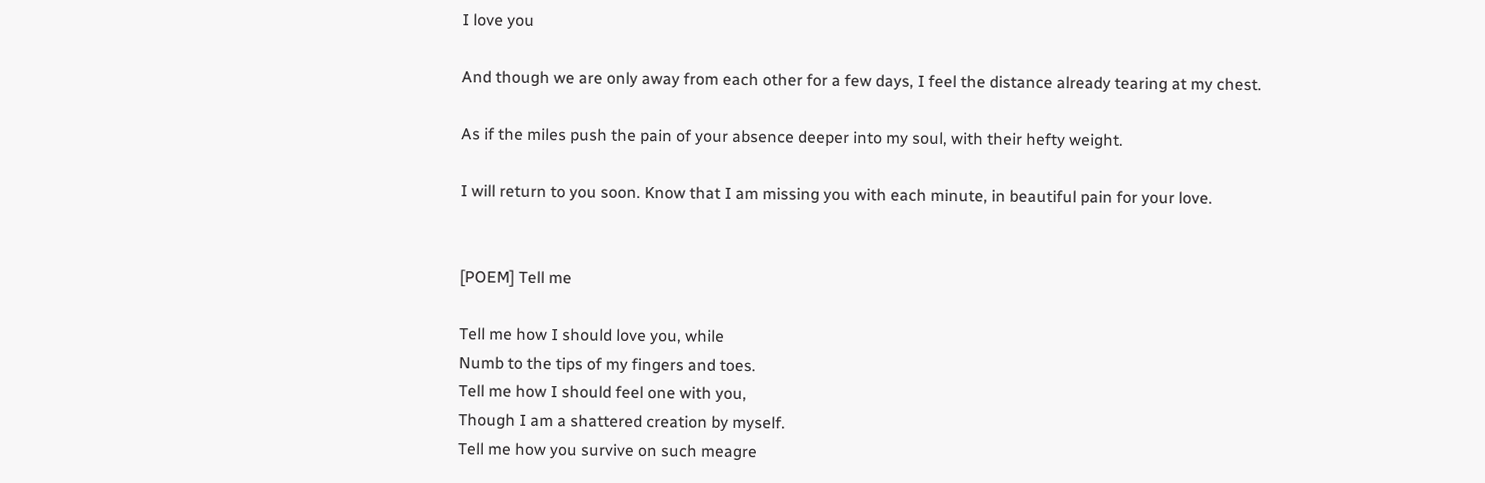I love you

And though we are only away from each other for a few days, I feel the distance already tearing at my chest.

As if the miles push the pain of your absence deeper into my soul, with their hefty weight.

I will return to you soon. Know that I am missing you with each minute, in beautiful pain for your love.


[POEM] Tell me

Tell me how I should love you, while
Numb to the tips of my fingers and toes.
Tell me how I should feel one with you,
Though I am a shattered creation by myself.
Tell me how you survive on such meagre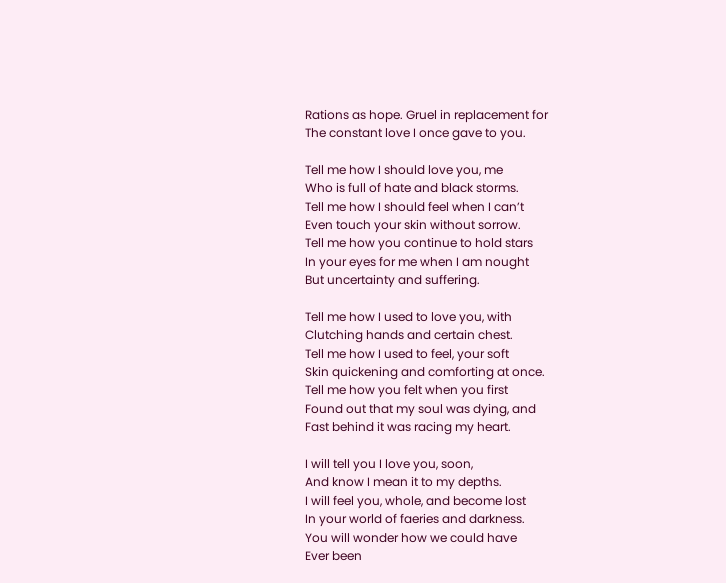Rations as hope. Gruel in replacement for
The constant love I once gave to you.

Tell me how I should love you, me
Who is full of hate and black storms.
Tell me how I should feel when I can’t
Even touch your skin without sorrow.
Tell me how you continue to hold stars
In your eyes for me when I am nought
But uncertainty and suffering.

Tell me how I used to love you, with
Clutching hands and certain chest.
Tell me how I used to feel, your soft
Skin quickening and comforting at once.
Tell me how you felt when you first
Found out that my soul was dying, and
Fast behind it was racing my heart.

I will tell you I love you, soon,
And know I mean it to my depths.
I will feel you, whole, and become lost
In your world of faeries and darkness.
You will wonder how we could have
Ever been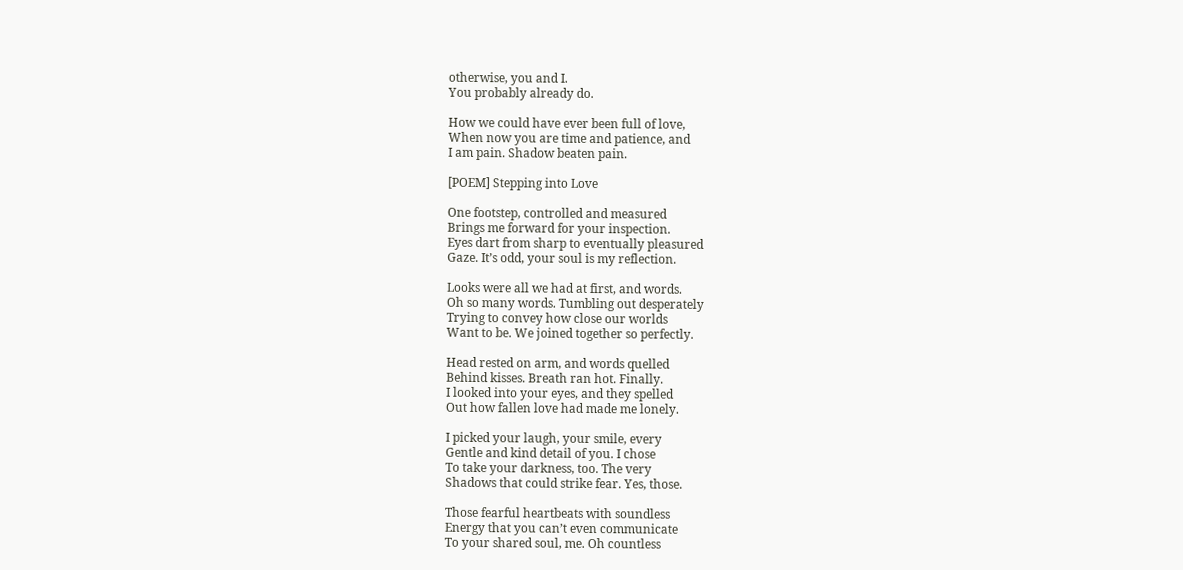otherwise, you and I.
You probably already do.

How we could have ever been full of love,
When now you are time and patience, and
I am pain. Shadow beaten pain.

[POEM] Stepping into Love

One footstep, controlled and measured
Brings me forward for your inspection.
Eyes dart from sharp to eventually pleasured
Gaze. It’s odd, your soul is my reflection.

Looks were all we had at first, and words.
Oh so many words. Tumbling out desperately
Trying to convey how close our worlds
Want to be. We joined together so perfectly.

Head rested on arm, and words quelled
Behind kisses. Breath ran hot. Finally.
I looked into your eyes, and they spelled
Out how fallen love had made me lonely.

I picked your laugh, your smile, every
Gentle and kind detail of you. I chose
To take your darkness, too. The very
Shadows that could strike fear. Yes, those.

Those fearful heartbeats with soundless
Energy that you can’t even communicate
To your shared soul, me. Oh countless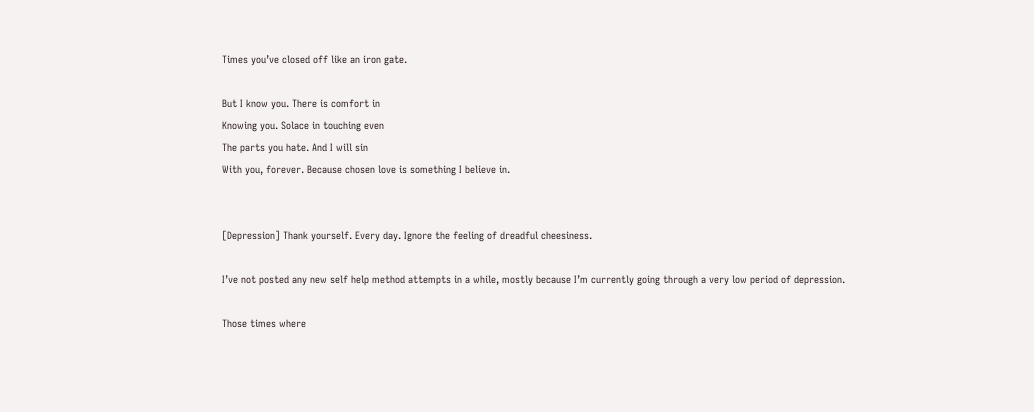Times you’ve closed off like an iron gate.

But I know you. There is comfort in
Knowing you. Solace in touching even
The parts you hate. And I will sin
With you, forever. Because chosen love is something I believe in.


[Depression] Thank yourself. Every day. Ignore the feeling of dreadful cheesiness.

I’ve not posted any new self help method attempts in a while, mostly because I’m currently going through a very low period of depression.

Those times where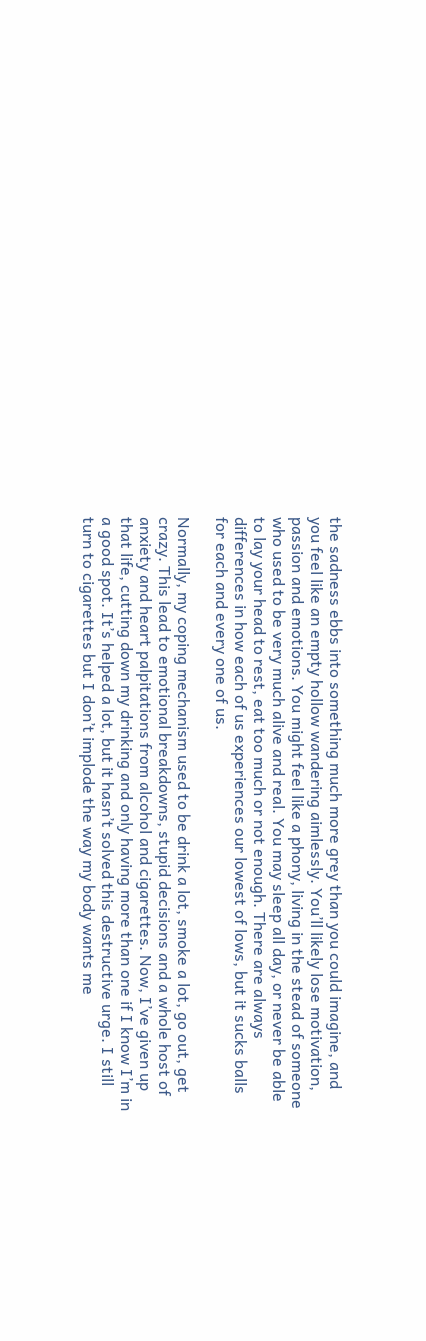the sadness ebbs into something much more grey than you could imagine, and you feel like an empty hollow wandering aimlessly. You’ll likely lose motivation, passion and emotions. You might feel like a phony, living in the stead of someone who used to be very much alive and real. You may sleep all day, or never be able to lay your head to rest, eat too much or not enough. There are always differences in how each of us experiences our lowest of lows, but it sucks balls for each and every one of us.

Normally, my coping mechanism used to be drink a lot, smoke a lot, go out, get crazy. This lead to emotional breakdowns, stupid decisions and a whole host of anxiety and heart palpitations from alcohol and cigarettes. Now, I’ve given up that life, cutting down my drinking and only having more than one if I know I’m in a good spot. It’s helped a lot, but it hasn’t solved this destructive urge. I still turn to cigarettes but I don’t implode the way my body wants me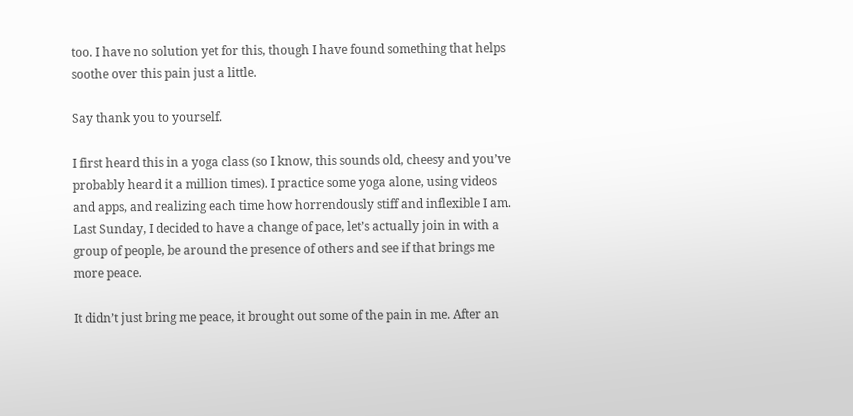too. I have no solution yet for this, though I have found something that helps soothe over this pain just a little.

Say thank you to yourself.

I first heard this in a yoga class (so I know, this sounds old, cheesy and you’ve probably heard it a million times). I practice some yoga alone, using videos and apps, and realizing each time how horrendously stiff and inflexible I am. Last Sunday, I decided to have a change of pace, let’s actually join in with a group of people, be around the presence of others and see if that brings me more peace.

It didn’t just bring me peace, it brought out some of the pain in me. After an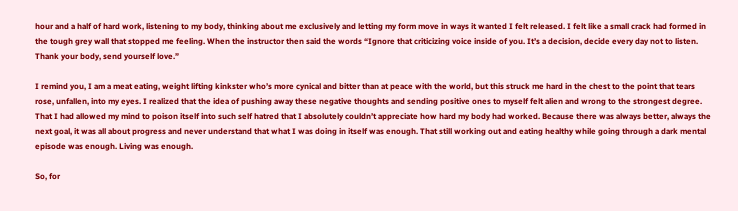hour and a half of hard work, listening to my body, thinking about me exclusively and letting my form move in ways it wanted I felt released. I felt like a small crack had formed in the tough grey wall that stopped me feeling. When the instructor then said the words “Ignore that criticizing voice inside of you. It’s a decision, decide every day not to listen. Thank your body, send yourself love.”

I remind you, I am a meat eating, weight lifting kinkster who’s more cynical and bitter than at peace with the world, but this struck me hard in the chest to the point that tears rose, unfallen, into my eyes. I realized that the idea of pushing away these negative thoughts and sending positive ones to myself felt alien and wrong to the strongest degree. That I had allowed my mind to poison itself into such self hatred that I absolutely couldn’t appreciate how hard my body had worked. Because there was always better, always the next goal, it was all about progress and never understand that what I was doing in itself was enough. That still working out and eating healthy while going through a dark mental episode was enough. Living was enough.

So, for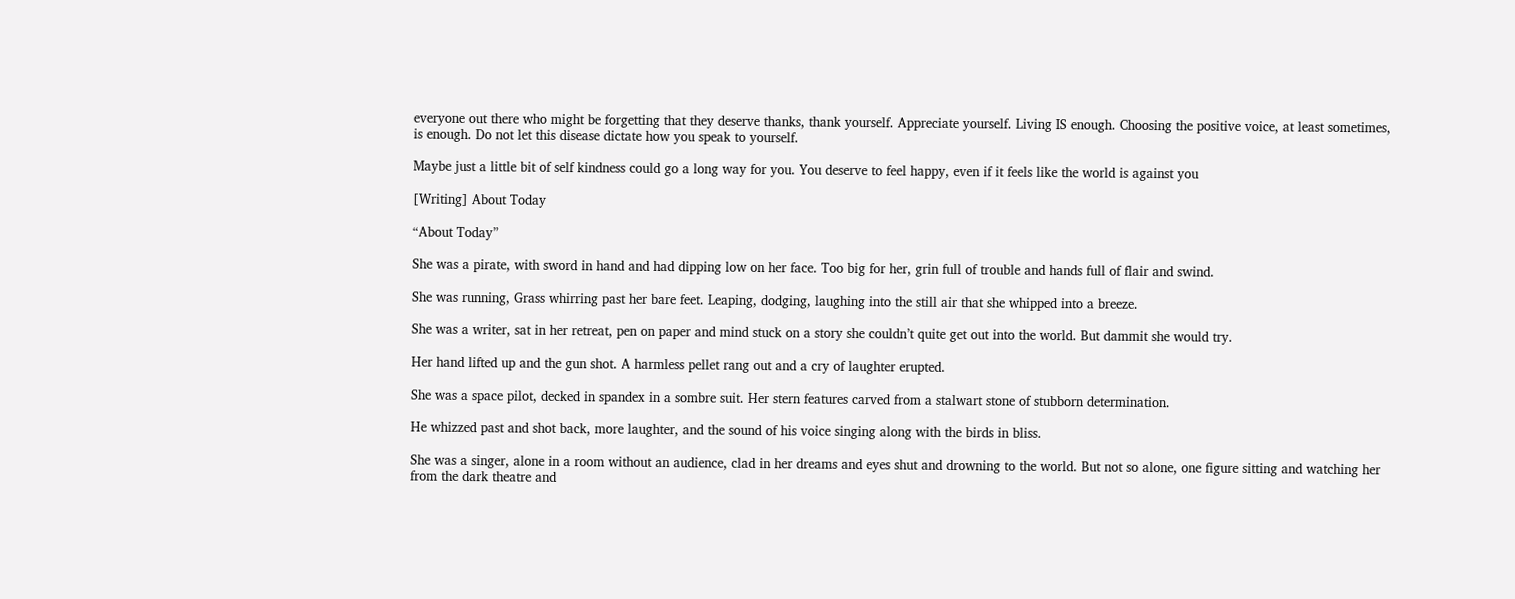everyone out there who might be forgetting that they deserve thanks, thank yourself. Appreciate yourself. Living IS enough. Choosing the positive voice, at least sometimes, is enough. Do not let this disease dictate how you speak to yourself.

Maybe just a little bit of self kindness could go a long way for you. You deserve to feel happy, even if it feels like the world is against you

[Writing] About Today

“About Today”

She was a pirate, with sword in hand and had dipping low on her face. Too big for her, grin full of trouble and hands full of flair and swind.

She was running, Grass whirring past her bare feet. Leaping, dodging, laughing into the still air that she whipped into a breeze.

She was a writer, sat in her retreat, pen on paper and mind stuck on a story she couldn’t quite get out into the world. But dammit she would try.

Her hand lifted up and the gun shot. A harmless pellet rang out and a cry of laughter erupted.

She was a space pilot, decked in spandex in a sombre suit. Her stern features carved from a stalwart stone of stubborn determination.

He whizzed past and shot back, more laughter, and the sound of his voice singing along with the birds in bliss.

She was a singer, alone in a room without an audience, clad in her dreams and eyes shut and drowning to the world. But not so alone, one figure sitting and watching her from the dark theatre and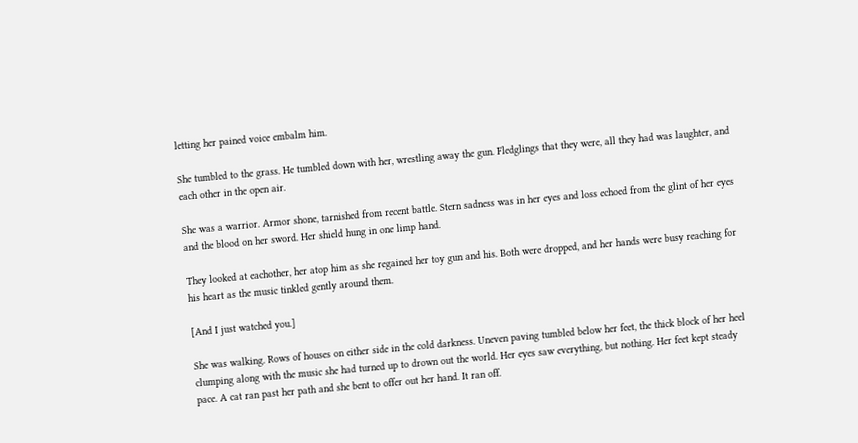letting her pained voice embalm him.

She tumbled to the grass. He tumbled down with her, wrestling away the gun. Fledglings that they were, all they had was laughter, and each other in the open air.

She was a warrior. Armor shone, tarnished from recent battle. Stern sadness was in her eyes and loss echoed from the glint of her eyes and the blood on her sword. Her shield hung in one limp hand.

They looked at eachother, her atop him as she regained her toy gun and his. Both were dropped, and her hands were busy reaching for his heart as the music tinkled gently around them.

[And I just watched you.]

She was walking. Rows of houses on either side in the cold darkness. Uneven paving tumbled below her feet, the thick block of her heel clumping along with the music she had turned up to drown out the world. Her eyes saw everything, but nothing. Her feet kept steady pace. A cat ran past her path and she bent to offer out her hand. It ran off.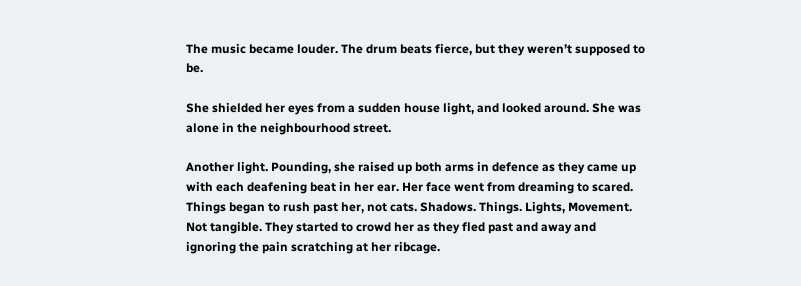The music became louder. The drum beats fierce, but they weren’t supposed to be.

She shielded her eyes from a sudden house light, and looked around. She was alone in the neighbourhood street.

Another light. Pounding, she raised up both arms in defence as they came up with each deafening beat in her ear. Her face went from dreaming to scared. Things began to rush past her, not cats. Shadows. Things. Lights, Movement. Not tangible. They started to crowd her as they fled past and away and ignoring the pain scratching at her ribcage.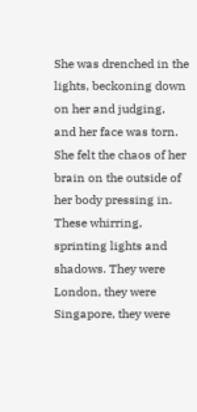She was drenched in the lights, beckoning down on her and judging, and her face was torn. She felt the chaos of her brain on the outside of her body pressing in. These whirring, sprinting lights and shadows. They were London, they were Singapore, they were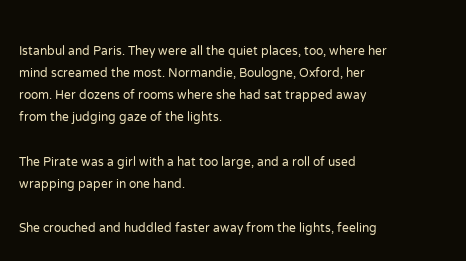Istanbul and Paris. They were all the quiet places, too, where her mind screamed the most. Normandie, Boulogne, Oxford, her room. Her dozens of rooms where she had sat trapped away from the judging gaze of the lights.

The Pirate was a girl with a hat too large, and a roll of used wrapping paper in one hand.

She crouched and huddled faster away from the lights, feeling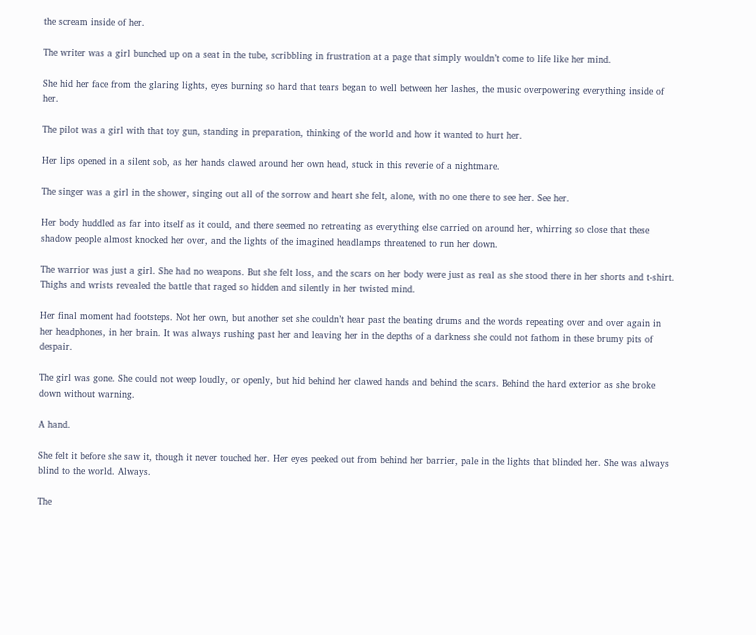the scream inside of her.

The writer was a girl bunched up on a seat in the tube, scribbling in frustration at a page that simply wouldn’t come to life like her mind.

She hid her face from the glaring lights, eyes burning so hard that tears began to well between her lashes, the music overpowering everything inside of her.

The pilot was a girl with that toy gun, standing in preparation, thinking of the world and how it wanted to hurt her.

Her lips opened in a silent sob, as her hands clawed around her own head, stuck in this reverie of a nightmare.

The singer was a girl in the shower, singing out all of the sorrow and heart she felt, alone, with no one there to see her. See her.

Her body huddled as far into itself as it could, and there seemed no retreating as everything else carried on around her, whirring so close that these shadow people almost knocked her over, and the lights of the imagined headlamps threatened to run her down.

The warrior was just a girl. She had no weapons. But she felt loss, and the scars on her body were just as real as she stood there in her shorts and t-shirt. Thighs and wrists revealed the battle that raged so hidden and silently in her twisted mind.

Her final moment had footsteps. Not her own, but another set she couldn’t hear past the beating drums and the words repeating over and over again in her headphones, in her brain. It was always rushing past her and leaving her in the depths of a darkness she could not fathom in these brumy pits of despair.

The girl was gone. She could not weep loudly, or openly, but hid behind her clawed hands and behind the scars. Behind the hard exterior as she broke down without warning.

A hand.

She felt it before she saw it, though it never touched her. Her eyes peeked out from behind her barrier, pale in the lights that blinded her. She was always blind to the world. Always.

The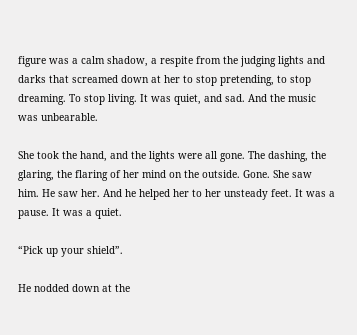figure was a calm shadow, a respite from the judging lights and darks that screamed down at her to stop pretending, to stop dreaming. To stop living. It was quiet, and sad. And the music was unbearable.

She took the hand, and the lights were all gone. The dashing, the glaring, the flaring of her mind on the outside. Gone. She saw him. He saw her. And he helped her to her unsteady feet. It was a pause. It was a quiet.

“Pick up your shield”.

He nodded down at the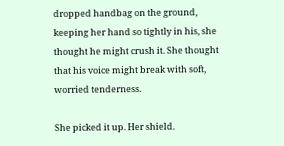dropped handbag on the ground, keeping her hand so tightly in his, she thought he might crush it. She thought that his voice might break with soft, worried tenderness.

She picked it up. Her shield.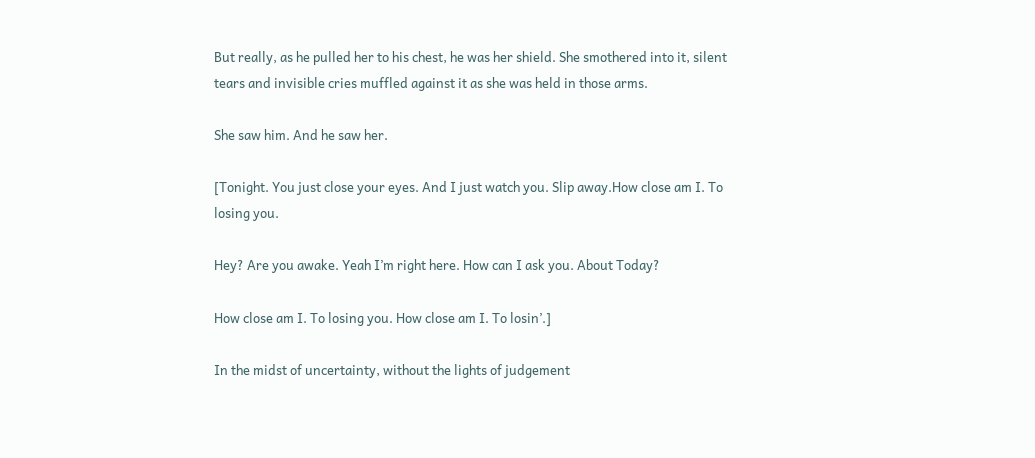But really, as he pulled her to his chest, he was her shield. She smothered into it, silent tears and invisible cries muffled against it as she was held in those arms.

She saw him. And he saw her.

[Tonight. You just close your eyes. And I just watch you. Slip away.How close am I. To losing you.

Hey? Are you awake. Yeah I’m right here. How can I ask you. About Today?

How close am I. To losing you. How close am I. To losin’.]

In the midst of uncertainty, without the lights of judgement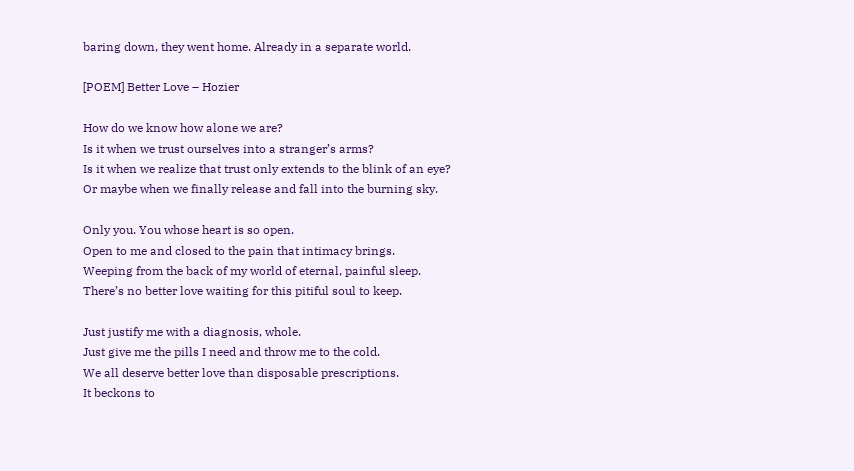baring down, they went home. Already in a separate world.

[POEM] Better Love – Hozier

How do we know how alone we are?
Is it when we trust ourselves into a stranger’s arms?
Is it when we realize that trust only extends to the blink of an eye?
Or maybe when we finally release and fall into the burning sky.

Only you. You whose heart is so open.
Open to me and closed to the pain that intimacy brings.
Weeping from the back of my world of eternal, painful sleep.
There’s no better love waiting for this pitiful soul to keep.

Just justify me with a diagnosis, whole.
Just give me the pills I need and throw me to the cold.
We all deserve better love than disposable prescriptions.
It beckons to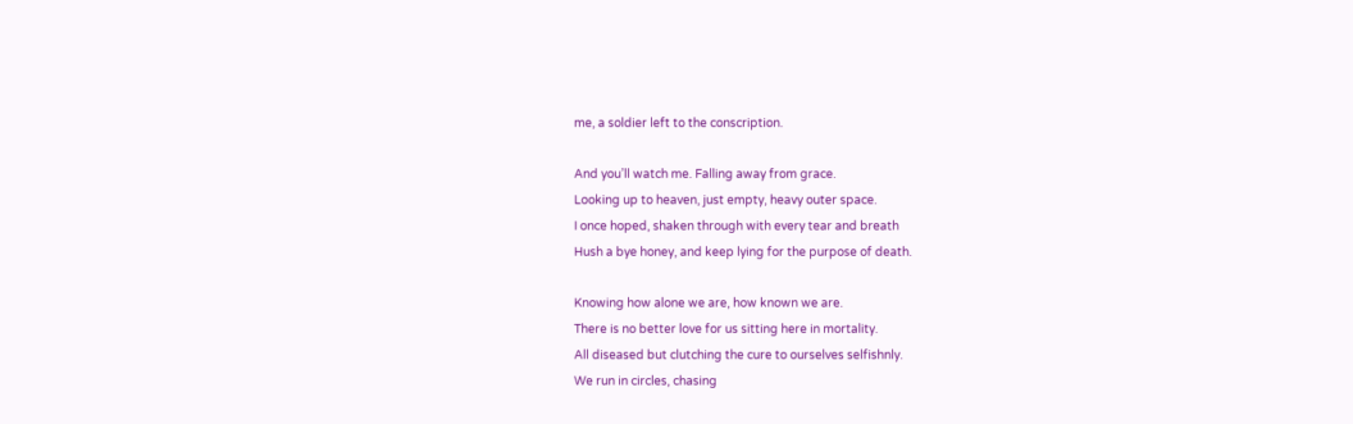me, a soldier left to the conscription.

And you’ll watch me. Falling away from grace.
Looking up to heaven, just empty, heavy outer space.
I once hoped, shaken through with every tear and breath
Hush a bye honey, and keep lying for the purpose of death.

Knowing how alone we are, how known we are.
There is no better love for us sitting here in mortality.
All diseased but clutching the cure to ourselves selfishnly.
We run in circles, chasing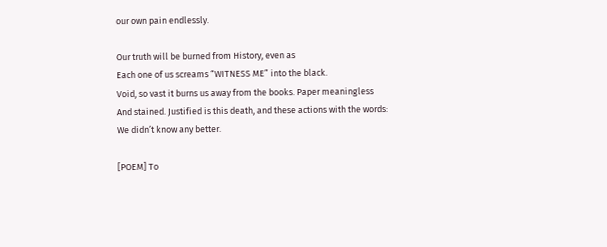our own pain endlessly.

Our truth will be burned from History, even as
Each one of us screams “WITNESS ME” into the black.
Void, so vast it burns us away from the books. Paper meaningless
And stained. Justified is this death, and these actions with the words:
We didn’t know any better.

[POEM] To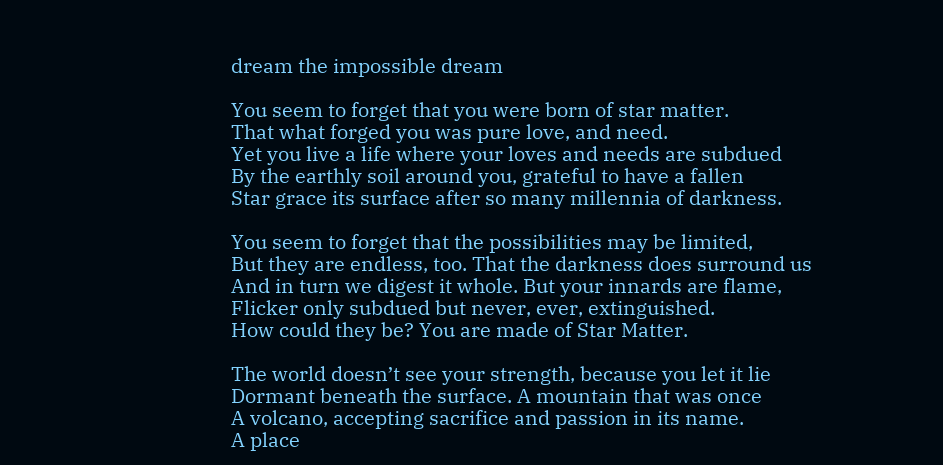dream the impossible dream

You seem to forget that you were born of star matter.
That what forged you was pure love, and need.
Yet you live a life where your loves and needs are subdued
By the earthly soil around you, grateful to have a fallen
Star grace its surface after so many millennia of darkness.

You seem to forget that the possibilities may be limited,
But they are endless, too. That the darkness does surround us
And in turn we digest it whole. But your innards are flame,
Flicker only subdued but never, ever, extinguished.
How could they be? You are made of Star Matter.

The world doesn’t see your strength, because you let it lie
Dormant beneath the surface. A mountain that was once
A volcano, accepting sacrifice and passion in its name.
A place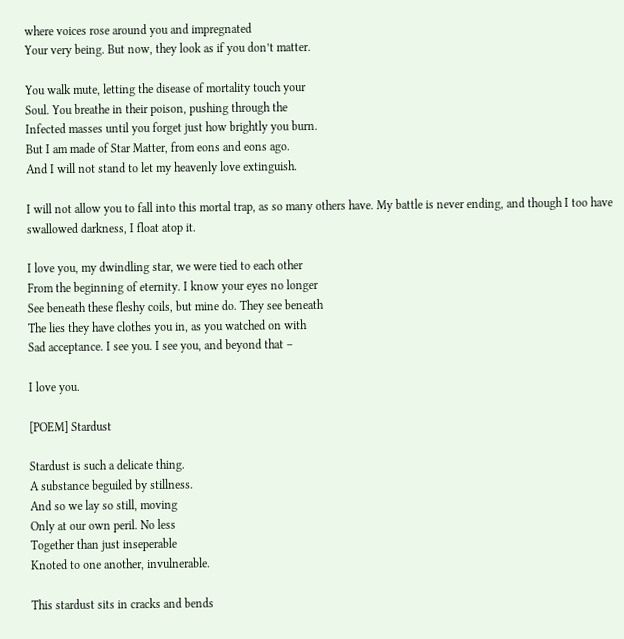where voices rose around you and impregnated
Your very being. But now, they look as if you don’t matter.

You walk mute, letting the disease of mortality touch your
Soul. You breathe in their poison, pushing through the
Infected masses until you forget just how brightly you burn.
But I am made of Star Matter, from eons and eons ago.
And I will not stand to let my heavenly love extinguish.

I will not allow you to fall into this mortal trap, as so many others have. My battle is never ending, and though I too have swallowed darkness, I float atop it.

I love you, my dwindling star, we were tied to each other
From the beginning of eternity. I know your eyes no longer
See beneath these fleshy coils, but mine do. They see beneath
The lies they have clothes you in, as you watched on with
Sad acceptance. I see you. I see you, and beyond that –

I love you.

[POEM] Stardust

Stardust is such a delicate thing.
A substance beguiled by stillness.
And so we lay so still, moving
Only at our own peril. No less
Together than just inseperable
Knoted to one another, invulnerable.

This stardust sits in cracks and bends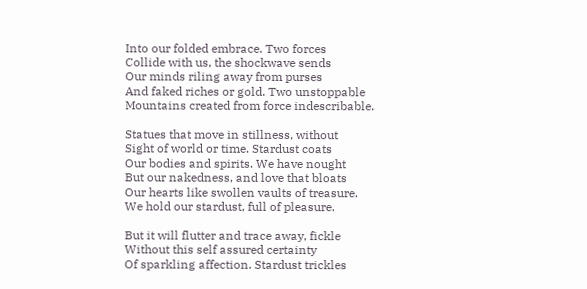Into our folded embrace. Two forces
Collide with us, the shockwave sends
Our minds riling away from purses
And faked riches or gold. Two unstoppable
Mountains created from force indescribable.

Statues that move in stillness, without
Sight of world or time. Stardust coats
Our bodies and spirits. We have nought
But our nakedness, and love that bloats
Our hearts like swollen vaults of treasure.
We hold our stardust, full of pleasure.

But it will flutter and trace away, fickle
Without this self assured certainty
Of sparkling affection. Stardust trickles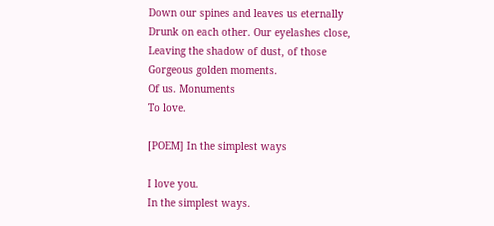Down our spines and leaves us eternally
Drunk on each other. Our eyelashes close,
Leaving the shadow of dust, of those
Gorgeous golden moments.
Of us. Monuments
To love.

[POEM] In the simplest ways

I love you.
In the simplest ways.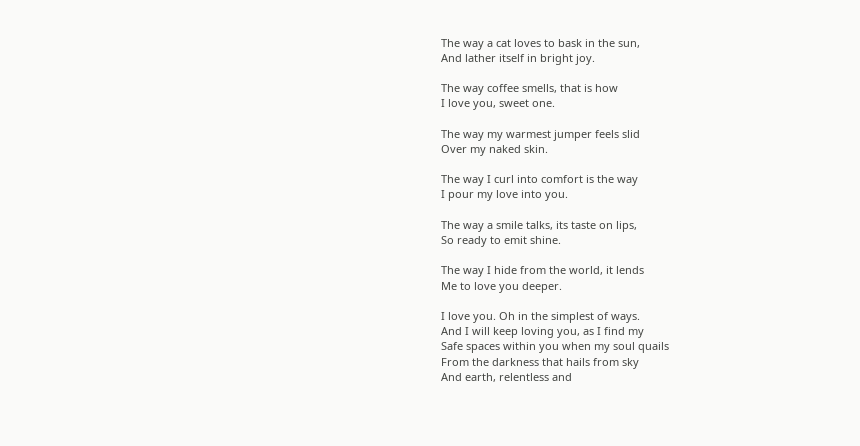The way a cat loves to bask in the sun,
And lather itself in bright joy.

The way coffee smells, that is how
I love you, sweet one.

The way my warmest jumper feels slid
Over my naked skin.

The way I curl into comfort is the way
I pour my love into you.

The way a smile talks, its taste on lips,
So ready to emit shine.

The way I hide from the world, it lends
Me to love you deeper.

I love you. Oh in the simplest of ways.
And I will keep loving you, as I find my
Safe spaces within you when my soul quails
From the darkness that hails from sky
And earth, relentless and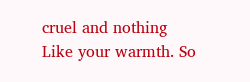cruel and nothing
Like your warmth. So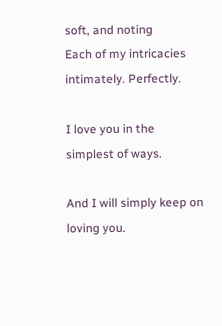soft, and noting
Each of my intricacies intimately. Perfectly.

I love you in the simplest of ways.

And I will simply keep on loving you.